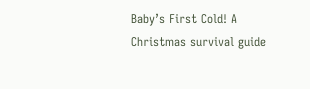Baby’s First Cold! A Christmas survival guide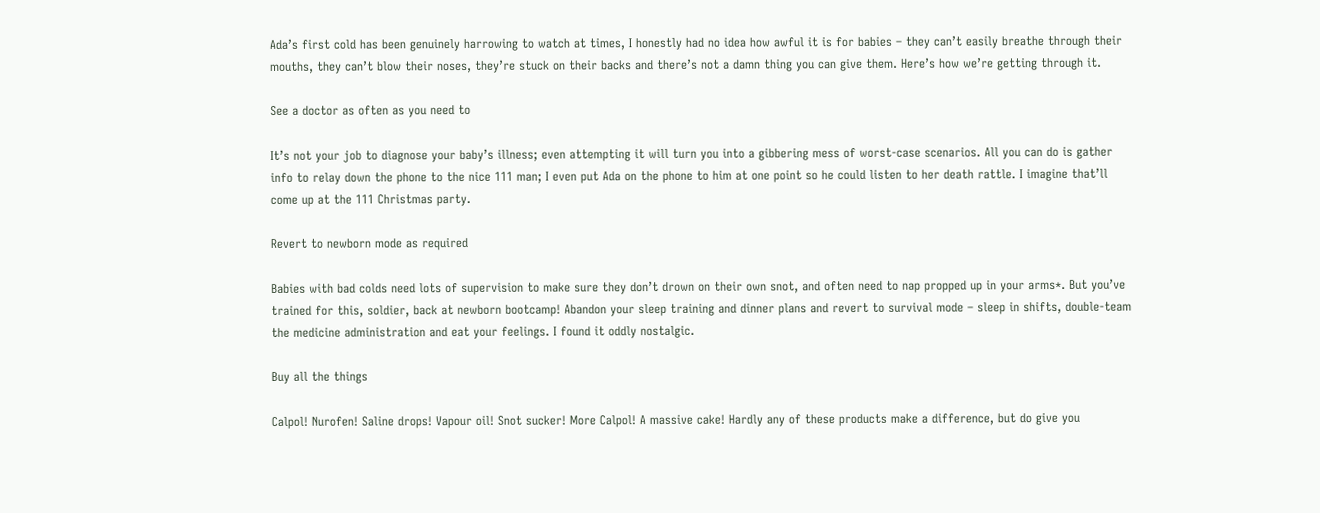Ada’s first cold has been genuinely harrowing to watch at times, I honestly had no idea how awful it is for babies – they can’t easily breathe through their mouths, they can’t blow their noses, they’re stuck on their backs and there’s not a damn thing you can give them. Here’s how we’re getting through it.

See a doctor as often as you need to

It’s not your job to diagnose your baby’s illness; even attempting it will turn you into a gibbering mess of worst-case scenarios. All you can do is gather info to relay down the phone to the nice 111 man; I even put Ada on the phone to him at one point so he could listen to her death rattle. I imagine that’ll come up at the 111 Christmas party.

Revert to newborn mode as required

Babies with bad colds need lots of supervision to make sure they don’t drown on their own snot, and often need to nap propped up in your arms*. But you’ve trained for this, soldier, back at newborn bootcamp! Abandon your sleep training and dinner plans and revert to survival mode – sleep in shifts, double-team the medicine administration and eat your feelings. I found it oddly nostalgic.

Buy all the things

Calpol! Nurofen! Saline drops! Vapour oil! Snot sucker! More Calpol! A massive cake! Hardly any of these products make a difference, but do give you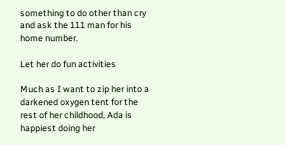something to do other than cry and ask the 111 man for his home number.

Let her do fun activities

Much as I want to zip her into a darkened oxygen tent for the rest of her childhood, Ada is happiest doing her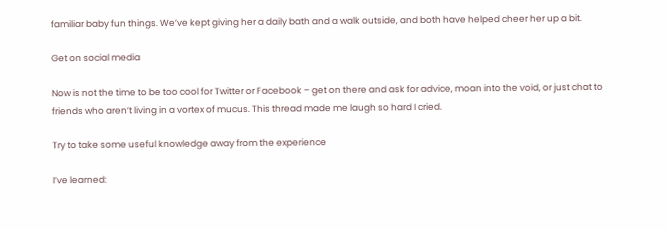familiar baby fun things. We’ve kept giving her a daily bath and a walk outside, and both have helped cheer her up a bit.

Get on social media

Now is not the time to be too cool for Twitter or Facebook – get on there and ask for advice, moan into the void, or just chat to friends who aren’t living in a vortex of mucus. This thread made me laugh so hard I cried.

Try to take some useful knowledge away from the experience

I’ve learned: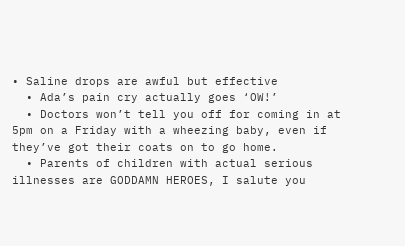• Saline drops are awful but effective
  • Ada’s pain cry actually goes ‘OW!’
  • Doctors won’t tell you off for coming in at 5pm on a Friday with a wheezing baby, even if they’ve got their coats on to go home.
  • Parents of children with actual serious illnesses are GODDAMN HEROES, I salute you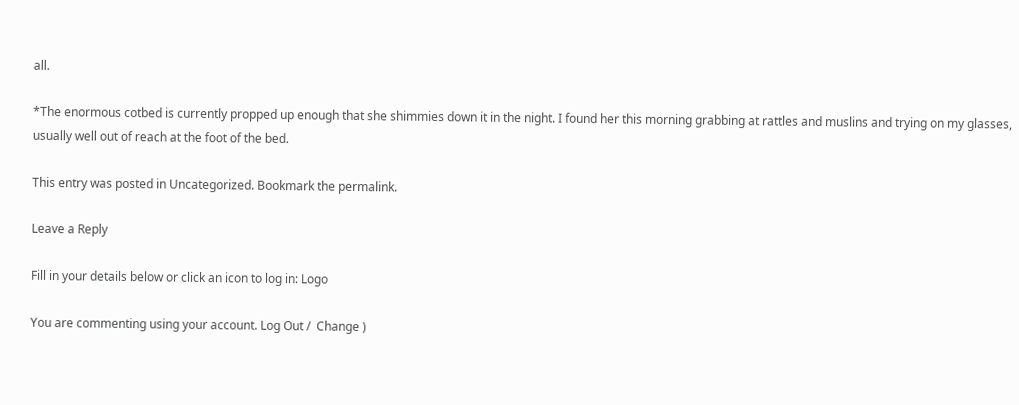all.

*The enormous cotbed is currently propped up enough that she shimmies down it in the night. I found her this morning grabbing at rattles and muslins and trying on my glasses, usually well out of reach at the foot of the bed.

This entry was posted in Uncategorized. Bookmark the permalink.

Leave a Reply

Fill in your details below or click an icon to log in: Logo

You are commenting using your account. Log Out /  Change )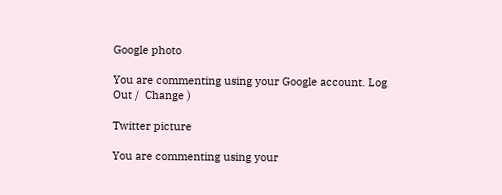Google photo

You are commenting using your Google account. Log Out /  Change )

Twitter picture

You are commenting using your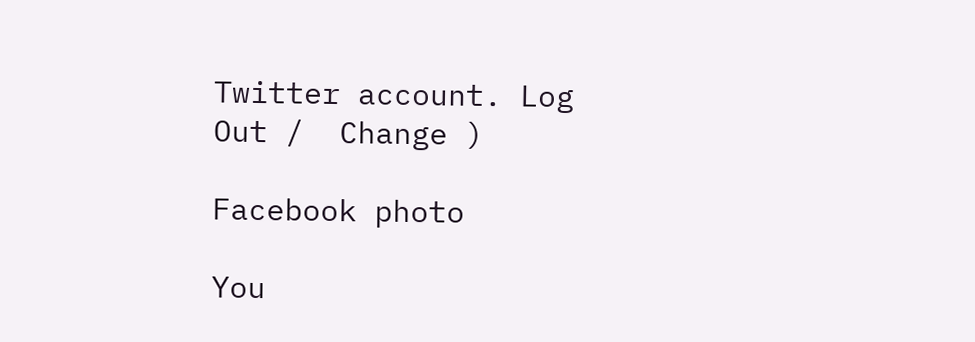Twitter account. Log Out /  Change )

Facebook photo

You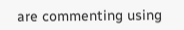are commenting using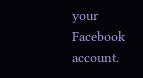your Facebook account.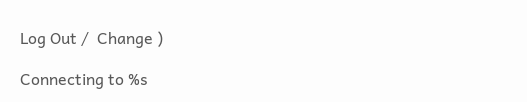Log Out /  Change )

Connecting to %s